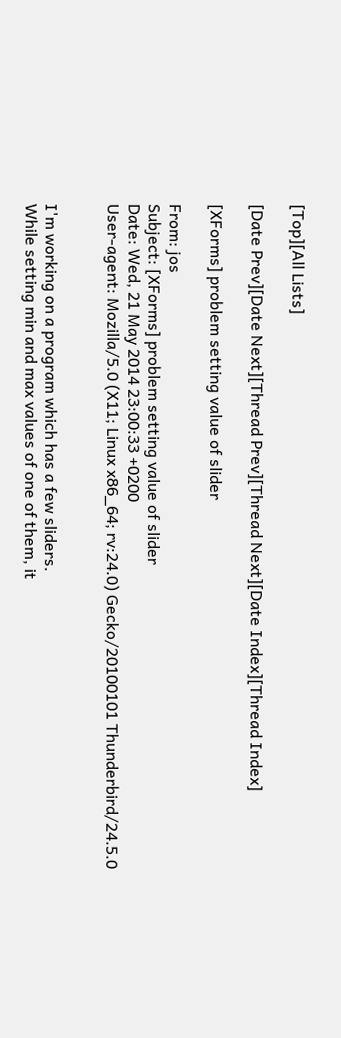[Top][All Lists]

[Date Prev][Date Next][Thread Prev][Thread Next][Date Index][Thread Index]

[XForms] problem setting value of slider

From: jos
Subject: [XForms] problem setting value of slider
Date: Wed, 21 May 2014 23:00:33 +0200
User-agent: Mozilla/5.0 (X11; Linux x86_64; rv:24.0) Gecko/20100101 Thunderbird/24.5.0


I'm working on a program which has a few sliders.
While setting min and max values of one of them, it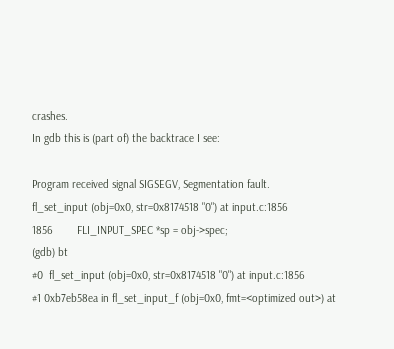crashes.
In gdb this is (part of) the backtrace I see:

Program received signal SIGSEGV, Segmentation fault.
fl_set_input (obj=0x0, str=0x8174518 "0") at input.c:1856
1856        FLI_INPUT_SPEC *sp = obj->spec;
(gdb) bt
#0  fl_set_input (obj=0x0, str=0x8174518 "0") at input.c:1856
#1 0xb7eb58ea in fl_set_input_f (obj=0x0, fmt=<optimized out>) at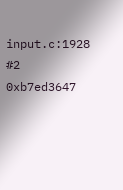input.c:1928 #2 0xb7ed3647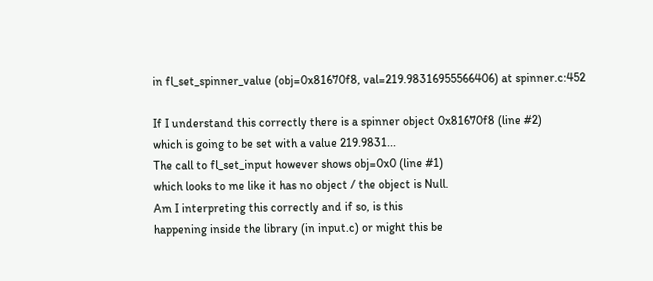in fl_set_spinner_value (obj=0x81670f8, val=219.98316955566406) at spinner.c:452

If I understand this correctly there is a spinner object 0x81670f8 (line #2)
which is going to be set with a value 219.9831...
The call to fl_set_input however shows obj=0x0 (line #1)
which looks to me like it has no object / the object is Null.
Am I interpreting this correctly and if so, is this
happening inside the library (in input.c) or might this be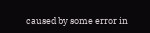caused by some error in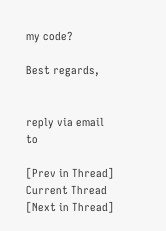my code?

Best regards,


reply via email to

[Prev in Thread] Current Thread [Next in Thread]